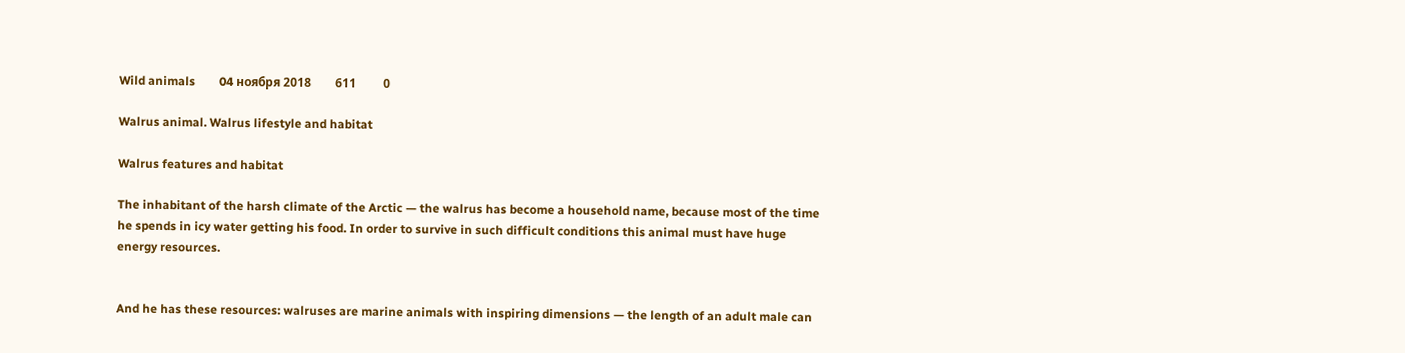Wild animals        04 ноября 2018        611         0

Walrus animal. Walrus lifestyle and habitat

Walrus features and habitat

The inhabitant of the harsh climate of the Arctic — the walrus has become a household name, because most of the time he spends in icy water getting his food. In order to survive in such difficult conditions this animal must have huge energy resources.


And he has these resources: walruses are marine animals with inspiring dimensions — the length of an adult male can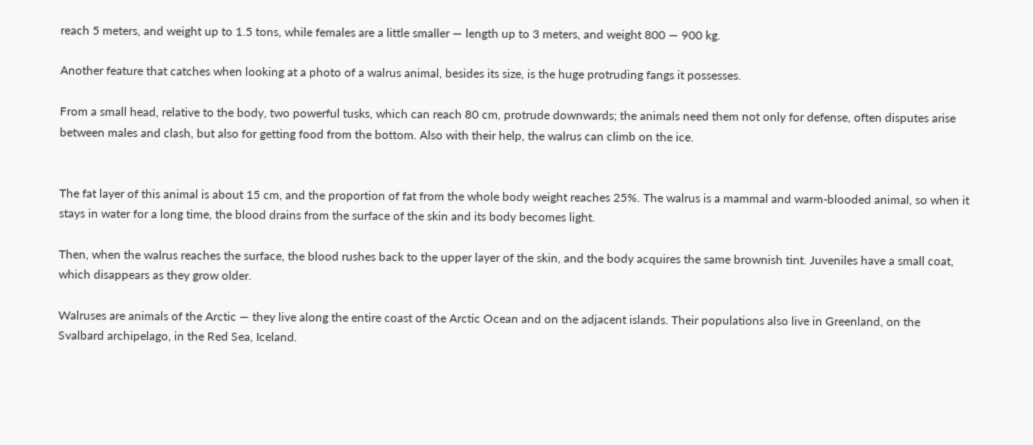reach 5 meters, and weight up to 1.5 tons, while females are a little smaller — length up to 3 meters, and weight 800 — 900 kg.

Another feature that catches when looking at a photo of a walrus animal, besides its size, is the huge protruding fangs it possesses.

From a small head, relative to the body, two powerful tusks, which can reach 80 cm, protrude downwards; the animals need them not only for defense, often disputes arise between males and clash, but also for getting food from the bottom. Also with their help, the walrus can climb on the ice.


The fat layer of this animal is about 15 cm, and the proportion of fat from the whole body weight reaches 25%. The walrus is a mammal and warm-blooded animal, so when it stays in water for a long time, the blood drains from the surface of the skin and its body becomes light.

Then, when the walrus reaches the surface, the blood rushes back to the upper layer of the skin, and the body acquires the same brownish tint. Juveniles have a small coat, which disappears as they grow older.

Walruses are animals of the Arctic — they live along the entire coast of the Arctic Ocean and on the adjacent islands. Their populations also live in Greenland, on the Svalbard archipelago, in the Red Sea, Iceland.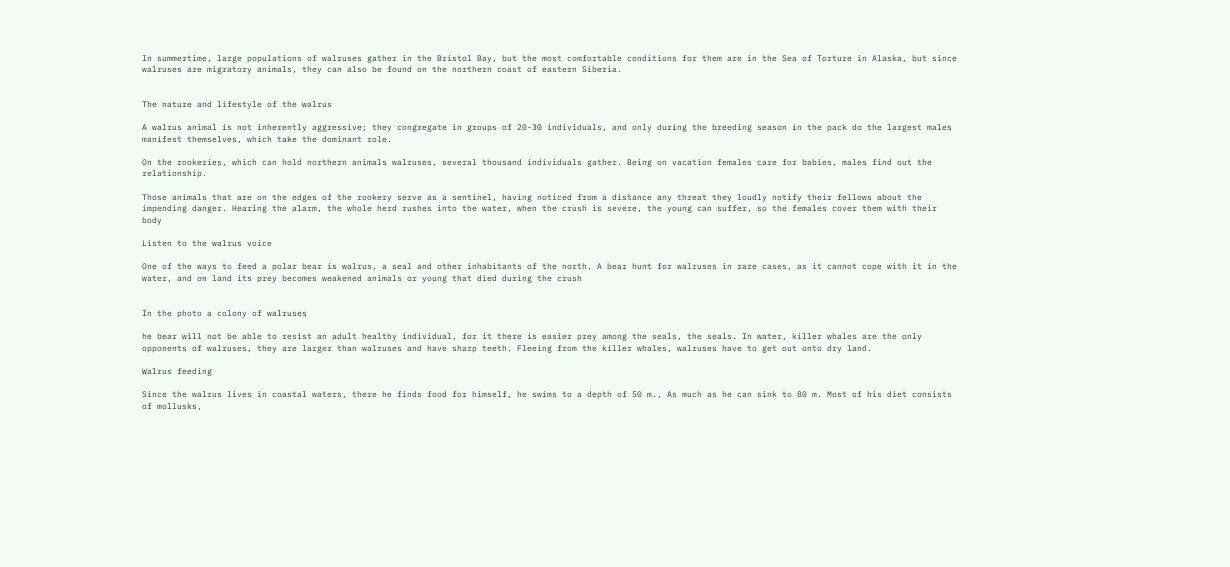In summertime, large populations of walruses gather in the Bristol Bay, but the most comfortable conditions for them are in the Sea of Torture in Alaska, but since walruses are migratory animals, they can also be found on the northern coast of eastern Siberia.


The nature and lifestyle of the walrus

A walrus animal is not inherently aggressive; they congregate in groups of 20-30 individuals, and only during the breeding season in the pack do the largest males manifest themselves, which take the dominant role.

On the rookeries, which can hold northern animals walruses, several thousand individuals gather. Being on vacation females care for babies, males find out the relationship.

Those animals that are on the edges of the rookery serve as a sentinel, having noticed from a distance any threat they loudly notify their fellows about the impending danger. Hearing the alarm, the whole herd rushes into the water, when the crush is severe, the young can suffer, so the females cover them with their body

Listen to the walrus voice

One of the ways to feed a polar bear is walrus, a seal and other inhabitants of the north. A bear hunt for walruses in rare cases, as it cannot cope with it in the water, and on land its prey becomes weakened animals or young that died during the crush


In the photo a colony of walruses

he bear will not be able to resist an adult healthy individual, for it there is easier prey among the seals, the seals. In water, killer whales are the only opponents of walruses, they are larger than walruses and have sharp teeth. Fleeing from the killer whales, walruses have to get out onto dry land.

Walrus feeding

Since the walrus lives in coastal waters, there he finds food for himself, he swims to a depth of 50 m., As much as he can sink to 80 m. Most of his diet consists of mollusks,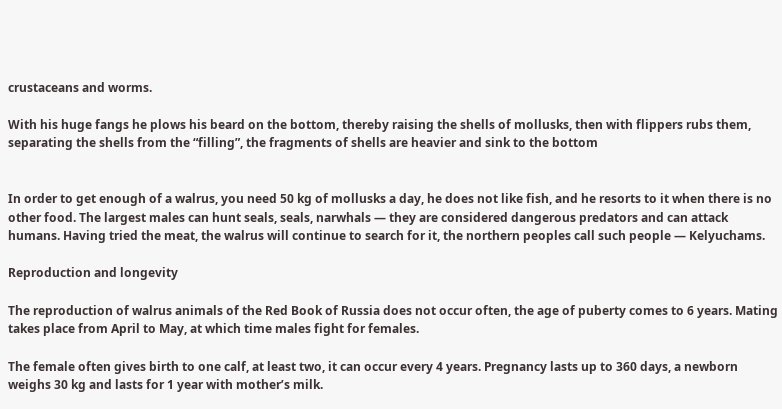crustaceans and worms.

With his huge fangs he plows his beard on the bottom, thereby raising the shells of mollusks, then with flippers rubs them, separating the shells from the “filling”, the fragments of shells are heavier and sink to the bottom


In order to get enough of a walrus, you need 50 kg of mollusks a day, he does not like fish, and he resorts to it when there is no other food. The largest males can hunt seals, seals, narwhals — they are considered dangerous predators and can attack humans. Having tried the meat, the walrus will continue to search for it, the northern peoples call such people — Kelyuchams.

Reproduction and longevity

The reproduction of walrus animals of the Red Book of Russia does not occur often, the age of puberty comes to 6 years. Mating takes place from April to May, at which time males fight for females.

The female often gives birth to one calf, at least two, it can occur every 4 years. Pregnancy lasts up to 360 days, a newborn weighs 30 kg and lasts for 1 year with mother’s milk.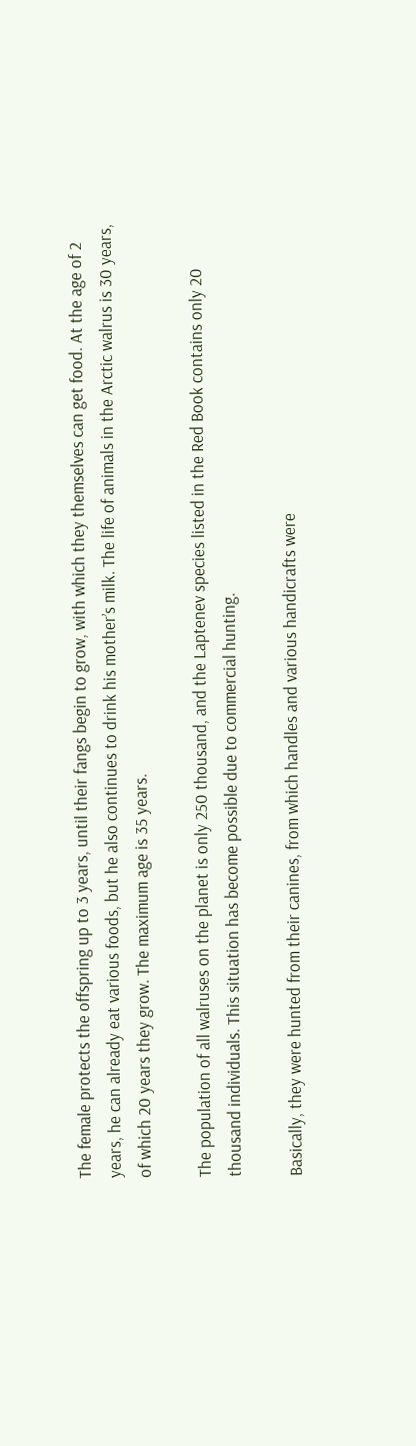The female protects the offspring up to 3 years, until their fangs begin to grow, with which they themselves can get food. At the age of 2 years, he can already eat various foods, but he also continues to drink his mother’s milk. The life of animals in the Arctic walrus is 30 years, of which 20 years they grow. The maximum age is 35 years.

The population of all walruses on the planet is only 250 thousand, and the Laptenev species listed in the Red Book contains only 20 thousand individuals. This situation has become possible due to commercial hunting.

Basically, they were hunted from their canines, from which handles and various handicrafts were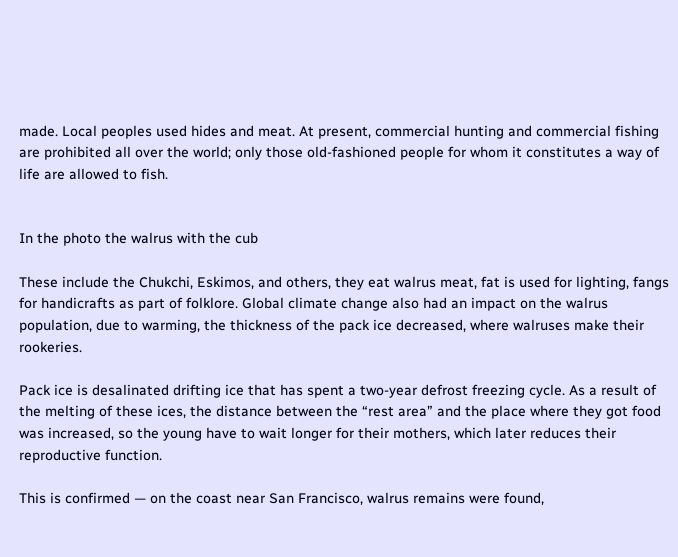made. Local peoples used hides and meat. At present, commercial hunting and commercial fishing are prohibited all over the world; only those old-fashioned people for whom it constitutes a way of life are allowed to fish.


In the photo the walrus with the cub

These include the Chukchi, Eskimos, and others, they eat walrus meat, fat is used for lighting, fangs for handicrafts as part of folklore. Global climate change also had an impact on the walrus population, due to warming, the thickness of the pack ice decreased, where walruses make their rookeries.

Pack ice is desalinated drifting ice that has spent a two-year defrost freezing cycle. As a result of the melting of these ices, the distance between the “rest area” and the place where they got food was increased, so the young have to wait longer for their mothers, which later reduces their reproductive function.

This is confirmed — on the coast near San Francisco, walrus remains were found,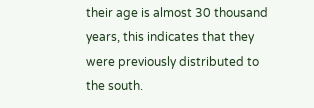their age is almost 30 thousand years, this indicates that they were previously distributed to the south.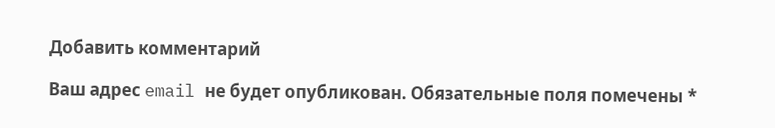Добавить комментарий

Ваш адрес email не будет опубликован. Обязательные поля помечены *